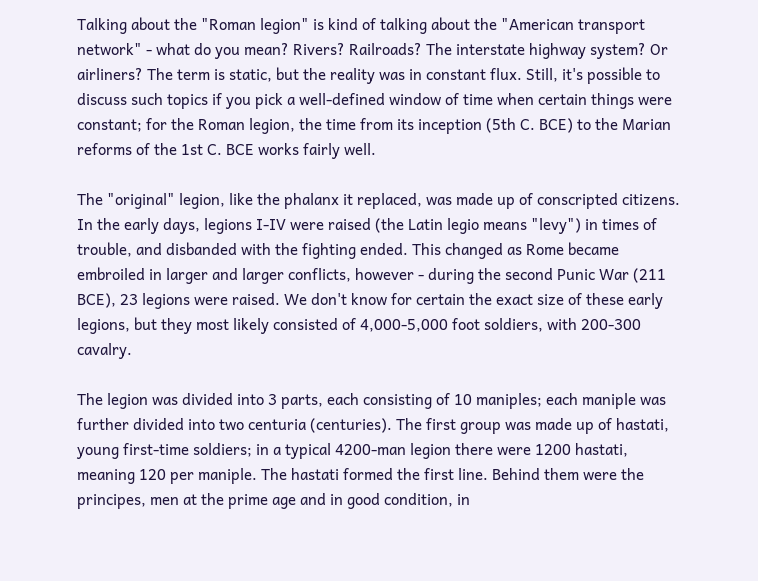Talking about the "Roman legion" is kind of talking about the "American transport network" - what do you mean? Rivers? Railroads? The interstate highway system? Or airliners? The term is static, but the reality was in constant flux. Still, it's possible to discuss such topics if you pick a well-defined window of time when certain things were constant; for the Roman legion, the time from its inception (5th C. BCE) to the Marian reforms of the 1st C. BCE works fairly well.

The "original" legion, like the phalanx it replaced, was made up of conscripted citizens. In the early days, legions I-IV were raised (the Latin legio means "levy") in times of trouble, and disbanded with the fighting ended. This changed as Rome became embroiled in larger and larger conflicts, however - during the second Punic War (211 BCE), 23 legions were raised. We don't know for certain the exact size of these early legions, but they most likely consisted of 4,000-5,000 foot soldiers, with 200-300 cavalry.

The legion was divided into 3 parts, each consisting of 10 maniples; each maniple was further divided into two centuria (centuries). The first group was made up of hastati, young first-time soldiers; in a typical 4200-man legion there were 1200 hastati, meaning 120 per maniple. The hastati formed the first line. Behind them were the principes, men at the prime age and in good condition, in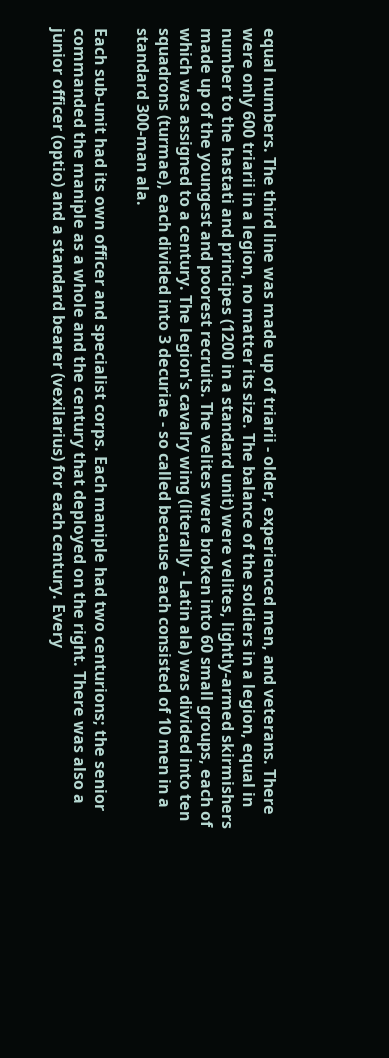equal numbers. The third line was made up of triarii - older, experienced men, and veterans. There were only 600 triarii in a legion, no matter its size. The balance of the soldiers in a legion, equal in number to the hastati and principes (1200 in a standard unit) were velites, lightly-armed skirmishers made up of the youngest and poorest recruits. The velites were broken into 60 small groups, each of which was assigned to a century. The legion's cavalry wing (literally - Latin ala) was divided into ten squadrons (turmae), each divided into 3 decuriae - so called because each consisted of 10 men in a standard 300-man ala.

Each sub-unit had its own officer and specialist corps. Each maniple had two centurions; the senior commanded the maniple as a whole and the century that deployed on the right. There was also a junior officer (optio) and a standard bearer (vexilarius) for each century. Every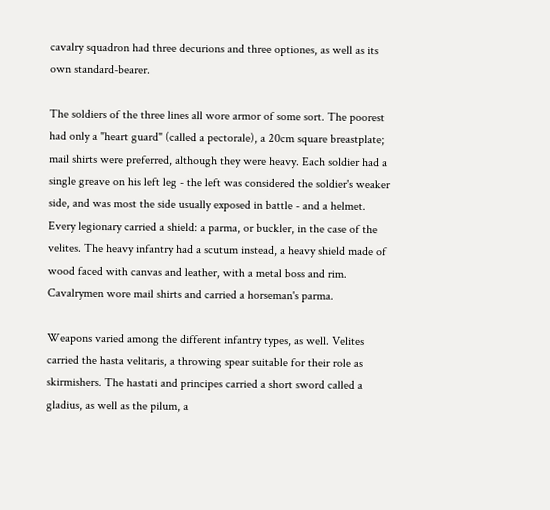cavalry squadron had three decurions and three optiones, as well as its own standard-bearer.

The soldiers of the three lines all wore armor of some sort. The poorest had only a "heart guard" (called a pectorale), a 20cm square breastplate; mail shirts were preferred, although they were heavy. Each soldier had a single greave on his left leg - the left was considered the soldier's weaker side, and was most the side usually exposed in battle - and a helmet. Every legionary carried a shield: a parma, or buckler, in the case of the velites. The heavy infantry had a scutum instead, a heavy shield made of wood faced with canvas and leather, with a metal boss and rim. Cavalrymen wore mail shirts and carried a horseman's parma.

Weapons varied among the different infantry types, as well. Velites carried the hasta velitaris, a throwing spear suitable for their role as skirmishers. The hastati and principes carried a short sword called a gladius, as well as the pilum, a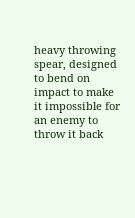heavy throwing spear, designed to bend on impact to make it impossible for an enemy to throw it back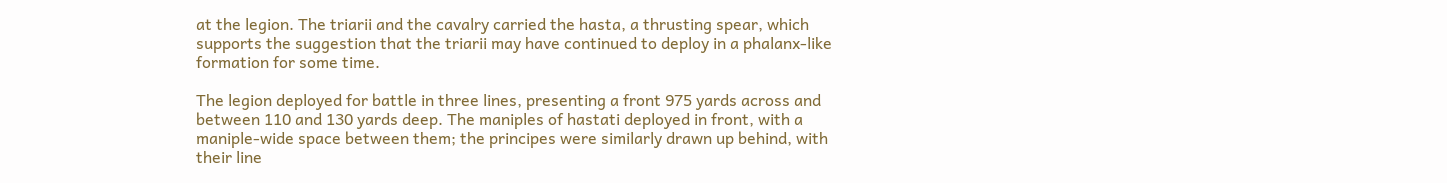at the legion. The triarii and the cavalry carried the hasta, a thrusting spear, which supports the suggestion that the triarii may have continued to deploy in a phalanx-like formation for some time.

The legion deployed for battle in three lines, presenting a front 975 yards across and between 110 and 130 yards deep. The maniples of hastati deployed in front, with a maniple-wide space between them; the principes were similarly drawn up behind, with their line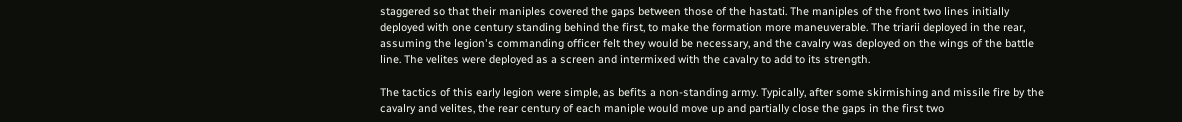staggered so that their maniples covered the gaps between those of the hastati. The maniples of the front two lines initially deployed with one century standing behind the first, to make the formation more maneuverable. The triarii deployed in the rear, assuming the legion's commanding officer felt they would be necessary, and the cavalry was deployed on the wings of the battle line. The velites were deployed as a screen and intermixed with the cavalry to add to its strength.

The tactics of this early legion were simple, as befits a non-standing army. Typically, after some skirmishing and missile fire by the cavalry and velites, the rear century of each maniple would move up and partially close the gaps in the first two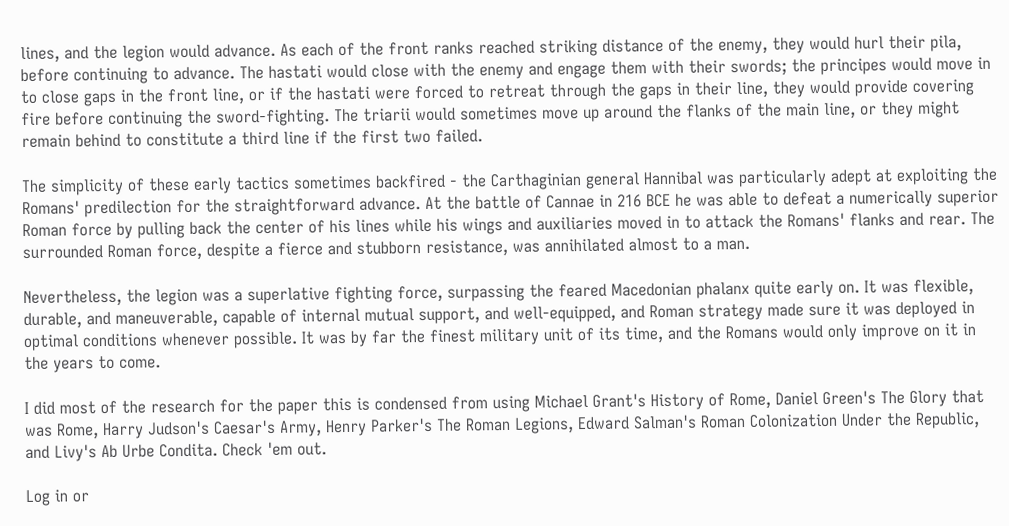lines, and the legion would advance. As each of the front ranks reached striking distance of the enemy, they would hurl their pila, before continuing to advance. The hastati would close with the enemy and engage them with their swords; the principes would move in to close gaps in the front line, or if the hastati were forced to retreat through the gaps in their line, they would provide covering fire before continuing the sword-fighting. The triarii would sometimes move up around the flanks of the main line, or they might remain behind to constitute a third line if the first two failed.

The simplicity of these early tactics sometimes backfired - the Carthaginian general Hannibal was particularly adept at exploiting the Romans' predilection for the straightforward advance. At the battle of Cannae in 216 BCE he was able to defeat a numerically superior Roman force by pulling back the center of his lines while his wings and auxiliaries moved in to attack the Romans' flanks and rear. The surrounded Roman force, despite a fierce and stubborn resistance, was annihilated almost to a man.

Nevertheless, the legion was a superlative fighting force, surpassing the feared Macedonian phalanx quite early on. It was flexible, durable, and maneuverable, capable of internal mutual support, and well-equipped, and Roman strategy made sure it was deployed in optimal conditions whenever possible. It was by far the finest military unit of its time, and the Romans would only improve on it in the years to come.

I did most of the research for the paper this is condensed from using Michael Grant's History of Rome, Daniel Green's The Glory that was Rome, Harry Judson's Caesar's Army, Henry Parker's The Roman Legions, Edward Salman's Roman Colonization Under the Republic, and Livy's Ab Urbe Condita. Check 'em out.

Log in or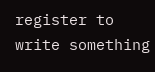register to write something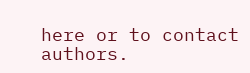here or to contact authors.